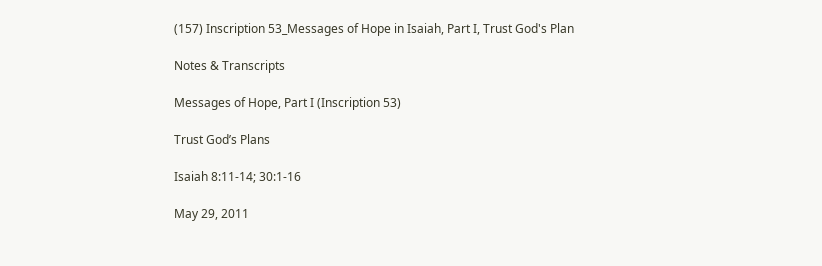(157) Inscription 53_Messages of Hope in Isaiah, Part I, Trust God's Plan

Notes & Transcripts

Messages of Hope, Part I (Inscription 53)

Trust God’s Plans

Isaiah 8:11-14; 30:1-16

May 29, 2011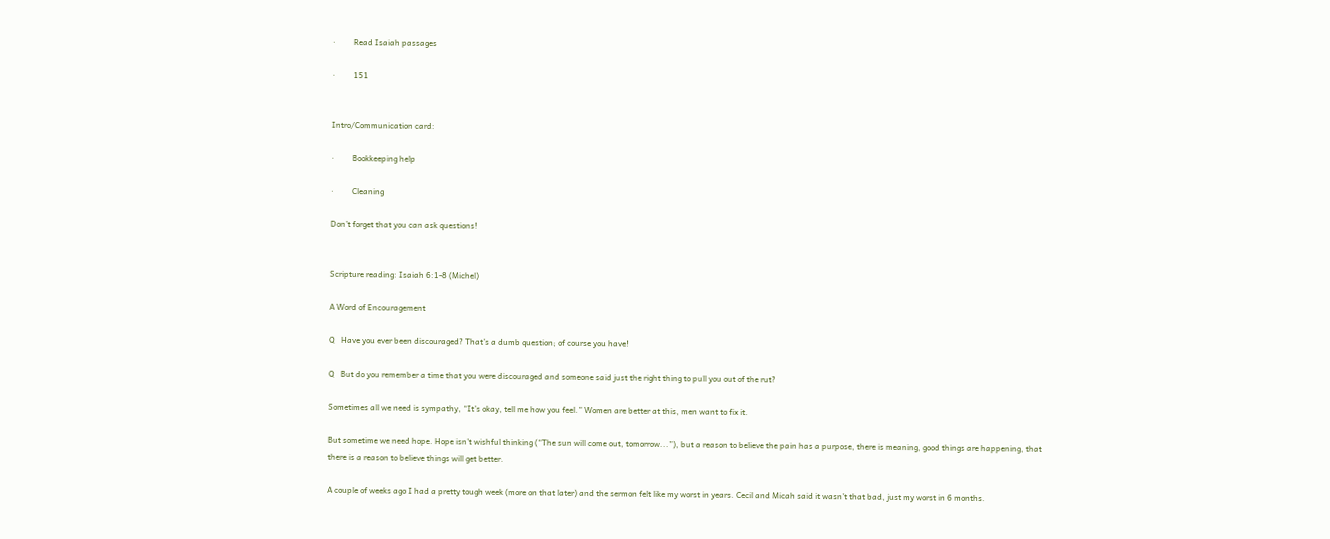·         Read Isaiah passages

·         151


Intro/Communication card:

·         Bookkeeping help

·         Cleaning

Don’t forget that you can ask questions!


Scripture reading: Isaiah 6:1-8 (Michel)

A Word of Encouragement

Q   Have you ever been discouraged? That’s a dumb question; of course you have!

Q   But do you remember a time that you were discouraged and someone said just the right thing to pull you out of the rut?

Sometimes all we need is sympathy, “It’s okay, tell me how you feel.” Women are better at this, men want to fix it.

But sometime we need hope. Hope isn’t wishful thinking (“The sun will come out, tomorrow...”), but a reason to believe the pain has a purpose, there is meaning, good things are happening, that there is a reason to believe things will get better.

A couple of weeks ago I had a pretty tough week (more on that later) and the sermon felt like my worst in years. Cecil and Micah said it wasn’t that bad, just my worst in 6 months.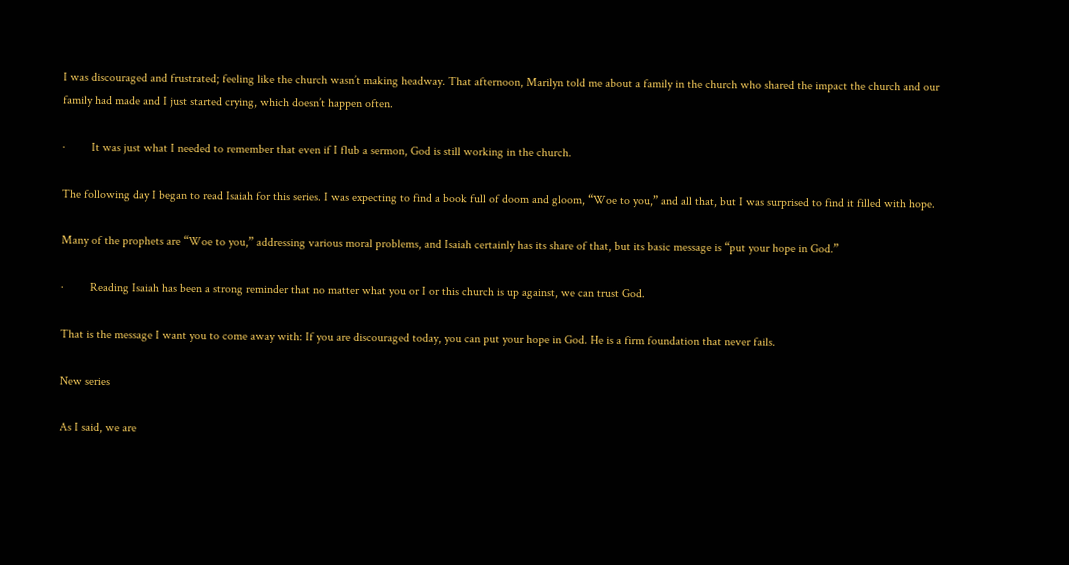I was discouraged and frustrated; feeling like the church wasn’t making headway. That afternoon, Marilyn told me about a family in the church who shared the impact the church and our family had made and I just started crying, which doesn’t happen often.

·         It was just what I needed to remember that even if I flub a sermon, God is still working in the church.

The following day I began to read Isaiah for this series. I was expecting to find a book full of doom and gloom, “Woe to you,” and all that, but I was surprised to find it filled with hope.

Many of the prophets are “Woe to you,” addressing various moral problems, and Isaiah certainly has its share of that, but its basic message is “put your hope in God.”

·         Reading Isaiah has been a strong reminder that no matter what you or I or this church is up against, we can trust God.

That is the message I want you to come away with: If you are discouraged today, you can put your hope in God. He is a firm foundation that never fails.

New series

As I said, we are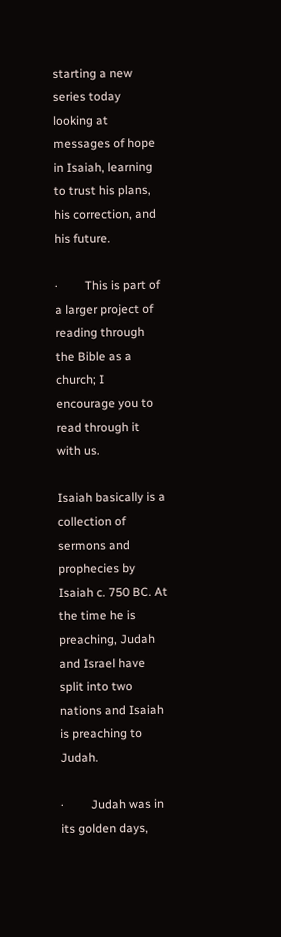starting a new series today looking at messages of hope in Isaiah, learning to trust his plans, his correction, and his future.

·         This is part of a larger project of reading through the Bible as a church; I encourage you to read through it with us.

Isaiah basically is a collection of sermons and prophecies by Isaiah c. 750 BC. At the time he is preaching, Judah and Israel have split into two nations and Isaiah is preaching to Judah.

·         Judah was in its golden days,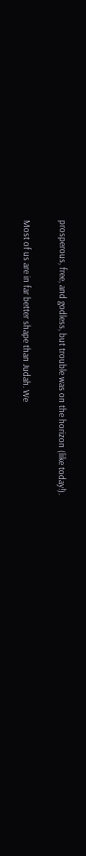prosperous, free, and godless, but trouble was on the horizon (like today!).

Most of us are in far better shape than Judah. We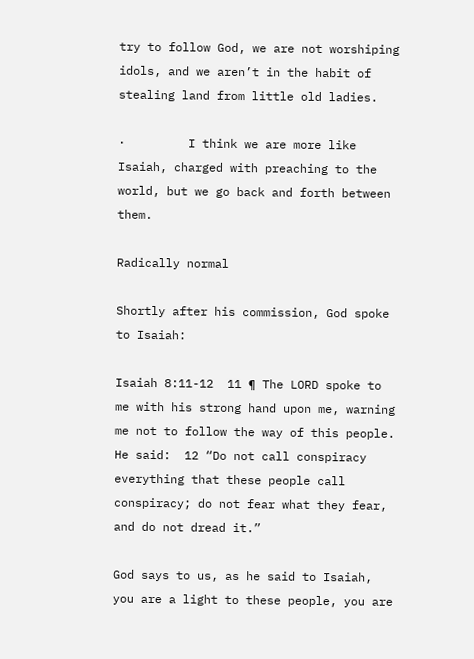try to follow God, we are not worshiping idols, and we aren’t in the habit of stealing land from little old ladies.

·         I think we are more like Isaiah, charged with preaching to the world, but we go back and forth between them.

Radically normal

Shortly after his commission, God spoke to Isaiah:

Isaiah 8:11-12  11 ¶ The LORD spoke to me with his strong hand upon me, warning me not to follow the way of this people. He said:  12 “Do not call conspiracy everything that these people call conspiracy; do not fear what they fear, and do not dread it.”

God says to us, as he said to Isaiah, you are a light to these people, you are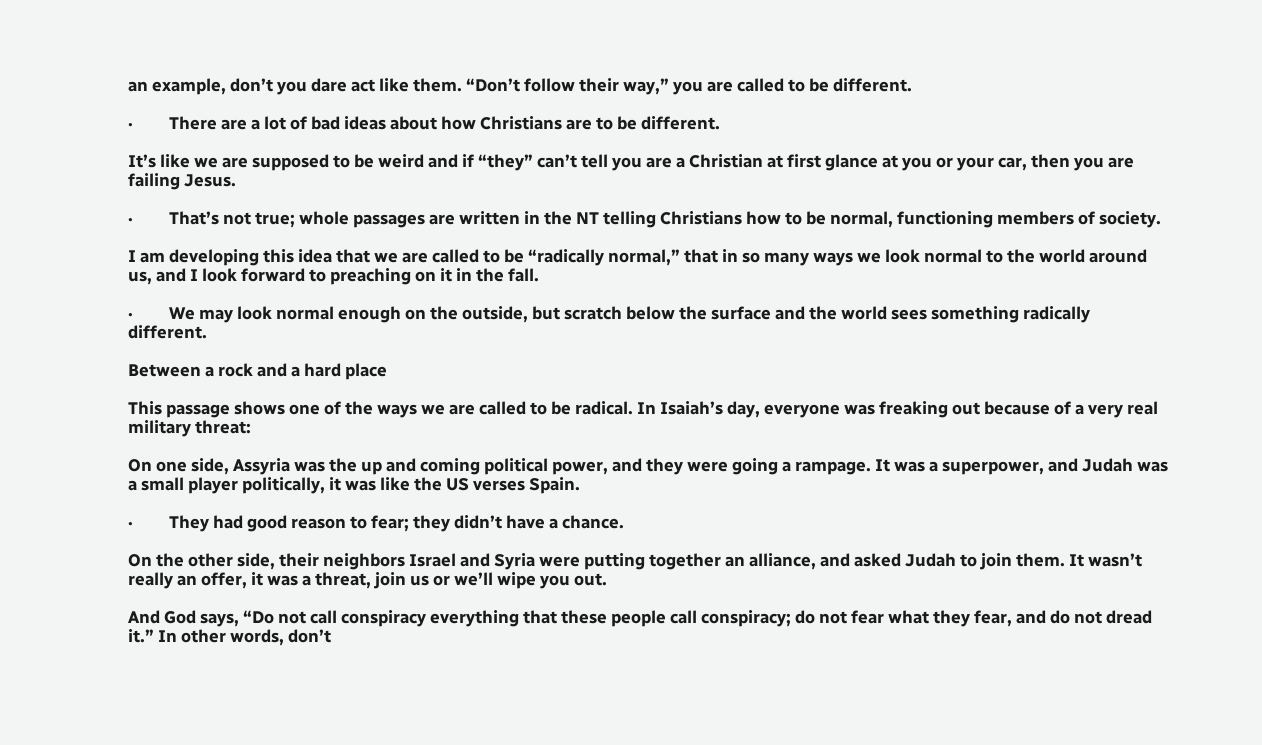an example, don’t you dare act like them. “Don’t follow their way,” you are called to be different.

·         There are a lot of bad ideas about how Christians are to be different.

It’s like we are supposed to be weird and if “they” can’t tell you are a Christian at first glance at you or your car, then you are failing Jesus.

·         That’s not true; whole passages are written in the NT telling Christians how to be normal, functioning members of society.

I am developing this idea that we are called to be “radically normal,” that in so many ways we look normal to the world around us, and I look forward to preaching on it in the fall.

·         We may look normal enough on the outside, but scratch below the surface and the world sees something radically different.

Between a rock and a hard place

This passage shows one of the ways we are called to be radical. In Isaiah’s day, everyone was freaking out because of a very real military threat:

On one side, Assyria was the up and coming political power, and they were going a rampage. It was a superpower, and Judah was a small player politically, it was like the US verses Spain.

·         They had good reason to fear; they didn’t have a chance.

On the other side, their neighbors Israel and Syria were putting together an alliance, and asked Judah to join them. It wasn’t really an offer, it was a threat, join us or we’ll wipe you out.

And God says, “Do not call conspiracy everything that these people call conspiracy; do not fear what they fear, and do not dread it.” In other words, don’t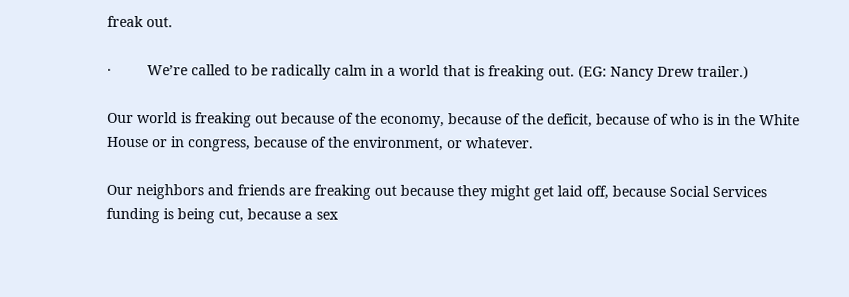freak out.

·         We’re called to be radically calm in a world that is freaking out. (EG: Nancy Drew trailer.)

Our world is freaking out because of the economy, because of the deficit, because of who is in the White House or in congress, because of the environment, or whatever.

Our neighbors and friends are freaking out because they might get laid off, because Social Services funding is being cut, because a sex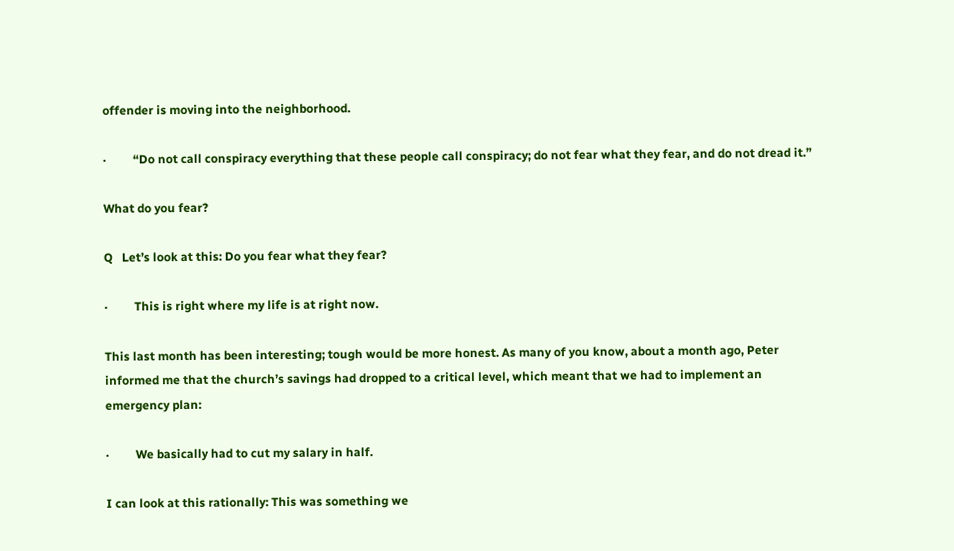offender is moving into the neighborhood.

·         “Do not call conspiracy everything that these people call conspiracy; do not fear what they fear, and do not dread it.”

What do you fear?

Q   Let’s look at this: Do you fear what they fear?

·         This is right where my life is at right now.

This last month has been interesting; tough would be more honest. As many of you know, about a month ago, Peter informed me that the church’s savings had dropped to a critical level, which meant that we had to implement an emergency plan:

·         We basically had to cut my salary in half.

I can look at this rationally: This was something we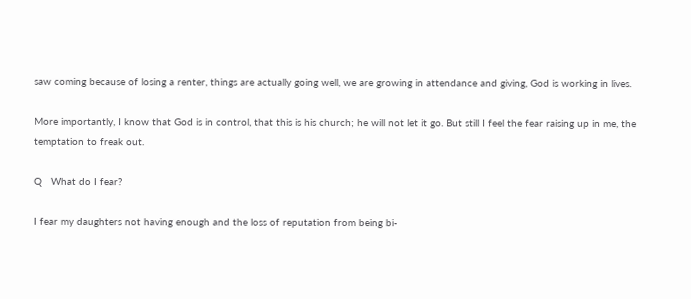saw coming because of losing a renter, things are actually going well, we are growing in attendance and giving, God is working in lives.

More importantly, I know that God is in control, that this is his church; he will not let it go. But still I feel the fear raising up in me, the temptation to freak out.

Q   What do I fear?

I fear my daughters not having enough and the loss of reputation from being bi-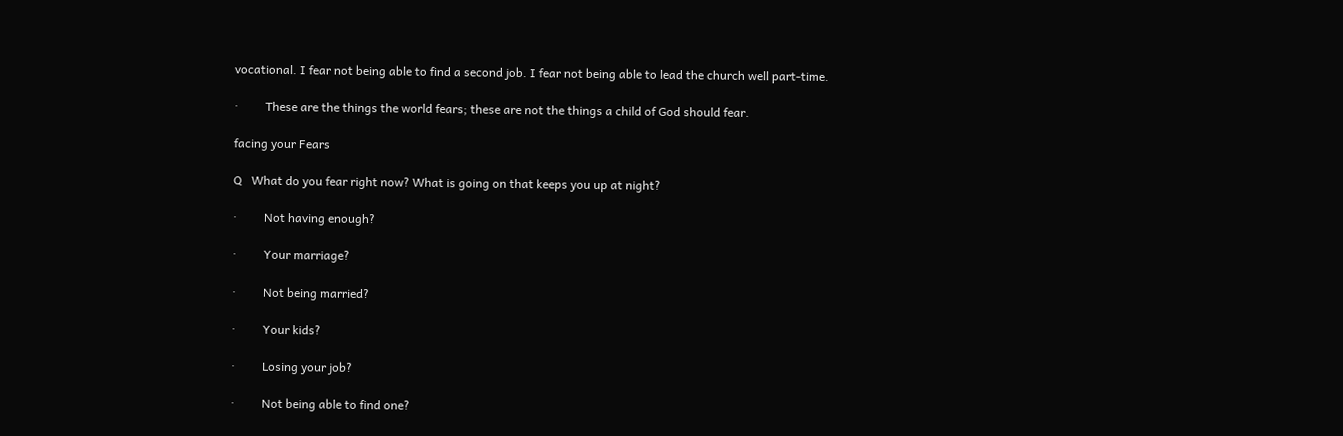vocational. I fear not being able to find a second job. I fear not being able to lead the church well part-time.

·         These are the things the world fears; these are not the things a child of God should fear.

facing your Fears

Q   What do you fear right now? What is going on that keeps you up at night?

·         Not having enough?

·         Your marriage?

·         Not being married?

·         Your kids?

·         Losing your job?

·         Not being able to find one?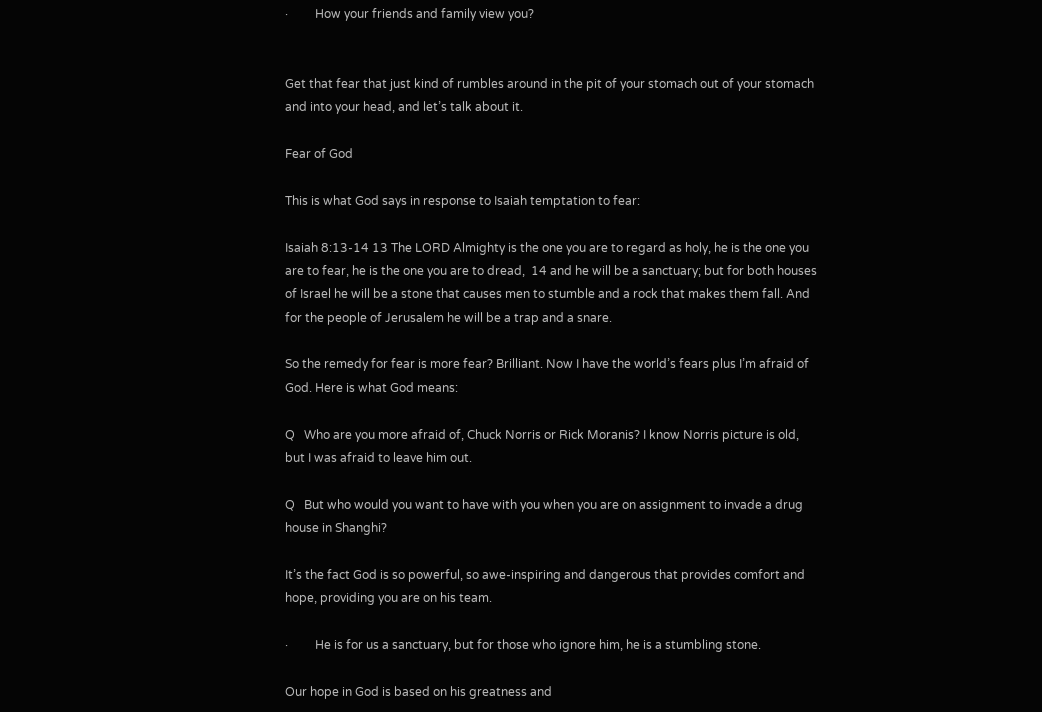·         How your friends and family view you?


Get that fear that just kind of rumbles around in the pit of your stomach out of your stomach and into your head, and let’s talk about it.

Fear of God

This is what God says in response to Isaiah temptation to fear:

Isaiah 8:13-14 13 The LORD Almighty is the one you are to regard as holy, he is the one you are to fear, he is the one you are to dread,  14 and he will be a sanctuary; but for both houses of Israel he will be a stone that causes men to stumble and a rock that makes them fall. And for the people of Jerusalem he will be a trap and a snare.

So the remedy for fear is more fear? Brilliant. Now I have the world’s fears plus I’m afraid of God. Here is what God means:

Q   Who are you more afraid of, Chuck Norris or Rick Moranis? I know Norris picture is old, but I was afraid to leave him out.

Q   But who would you want to have with you when you are on assignment to invade a drug house in Shanghi?

It’s the fact God is so powerful, so awe-inspiring and dangerous that provides comfort and hope, providing you are on his team.

·         He is for us a sanctuary, but for those who ignore him, he is a stumbling stone.

Our hope in God is based on his greatness and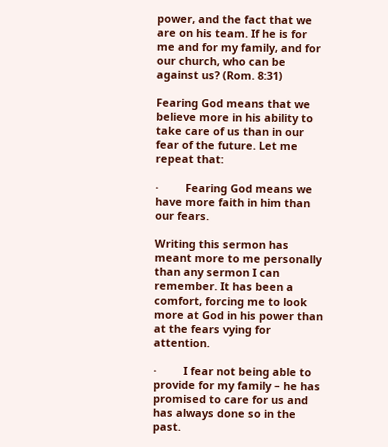power, and the fact that we are on his team. If he is for me and for my family, and for our church, who can be against us? (Rom. 8:31)

Fearing God means that we believe more in his ability to take care of us than in our fear of the future. Let me repeat that:

·         Fearing God means we have more faith in him than our fears.

Writing this sermon has meant more to me personally than any sermon I can remember. It has been a comfort, forcing me to look more at God in his power than at the fears vying for attention.

·         I fear not being able to provide for my family – he has promised to care for us and has always done so in the past.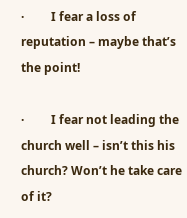·         I fear a loss of reputation – maybe that’s the point!

·         I fear not leading the church well – isn’t this his church? Won’t he take care of it?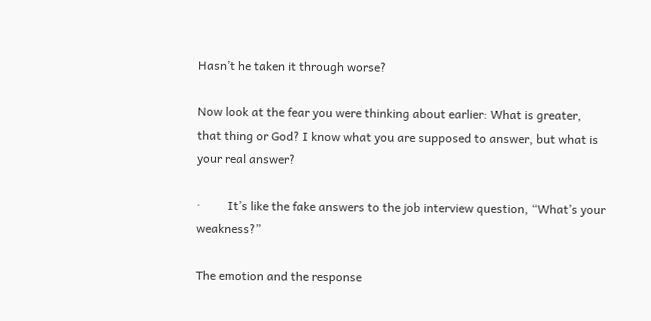Hasn’t he taken it through worse?

Now look at the fear you were thinking about earlier: What is greater, that thing or God? I know what you are supposed to answer, but what is your real answer?

·         It’s like the fake answers to the job interview question, “What’s your weakness?”

The emotion and the response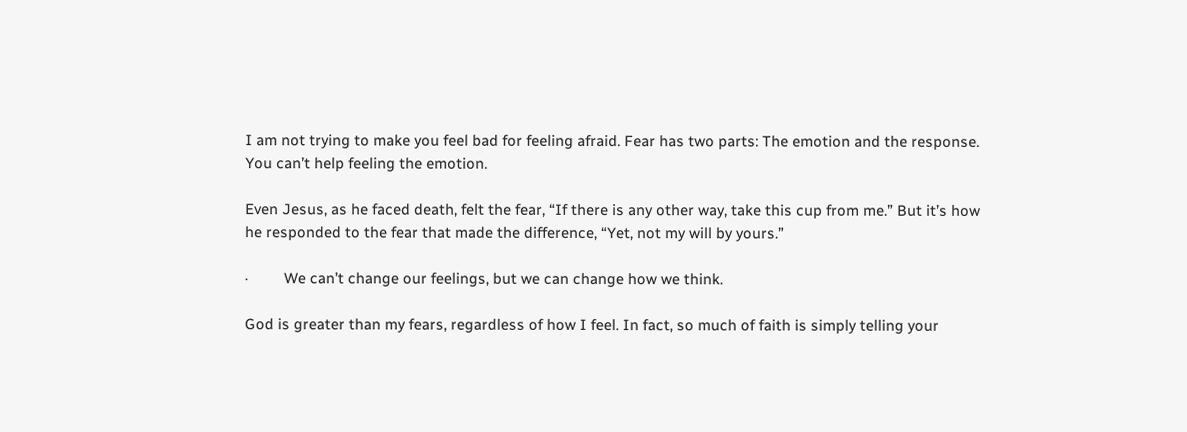I am not trying to make you feel bad for feeling afraid. Fear has two parts: The emotion and the response. You can’t help feeling the emotion.

Even Jesus, as he faced death, felt the fear, “If there is any other way, take this cup from me.” But it’s how he responded to the fear that made the difference, “Yet, not my will by yours.”

·         We can’t change our feelings, but we can change how we think.

God is greater than my fears, regardless of how I feel. In fact, so much of faith is simply telling your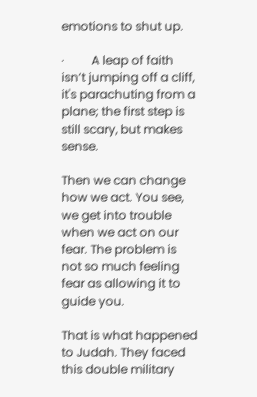emotions to shut up.

·         A leap of faith isn’t jumping off a cliff, it's parachuting from a plane; the first step is still scary, but makes sense.

Then we can change how we act. You see, we get into trouble when we act on our fear. The problem is not so much feeling fear as allowing it to guide you.

That is what happened to Judah. They faced this double military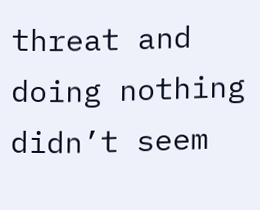threat and doing nothing didn’t seem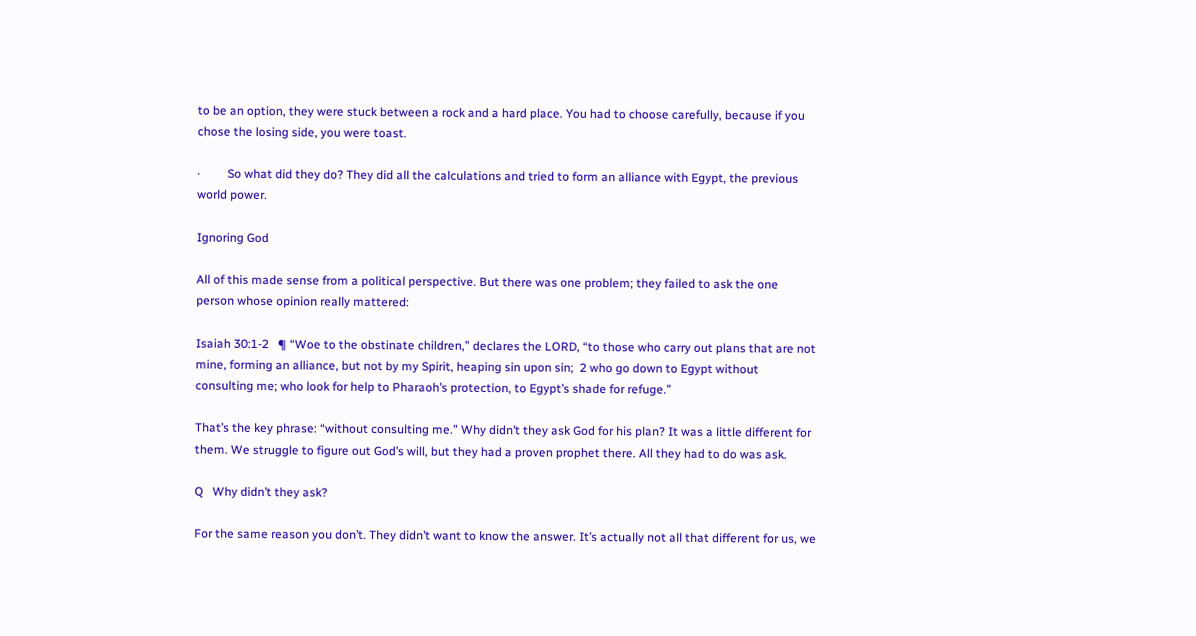to be an option, they were stuck between a rock and a hard place. You had to choose carefully, because if you chose the losing side, you were toast.

·         So what did they do? They did all the calculations and tried to form an alliance with Egypt, the previous world power.

Ignoring God

All of this made sense from a political perspective. But there was one problem; they failed to ask the one person whose opinion really mattered:

Isaiah 30:1-2   ¶ “Woe to the obstinate children,” declares the LORD, “to those who carry out plans that are not mine, forming an alliance, but not by my Spirit, heaping sin upon sin;  2 who go down to Egypt without consulting me; who look for help to Pharaoh’s protection, to Egypt’s shade for refuge.”

That’s the key phrase: “without consulting me.” Why didn’t they ask God for his plan? It was a little different for them. We struggle to figure out God’s will, but they had a proven prophet there. All they had to do was ask.

Q   Why didn’t they ask?

For the same reason you don’t. They didn’t want to know the answer. It’s actually not all that different for us, we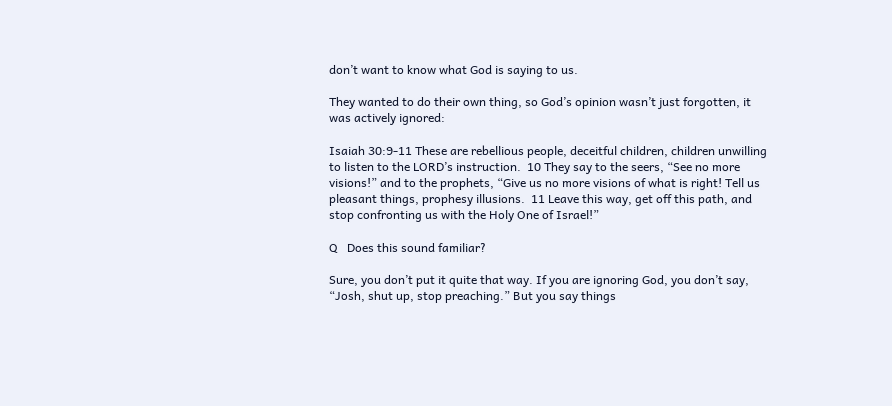don’t want to know what God is saying to us.

They wanted to do their own thing, so God’s opinion wasn’t just forgotten, it was actively ignored:

Isaiah 30:9-11 These are rebellious people, deceitful children, children unwilling to listen to the LORD’s instruction.  10 They say to the seers, “See no more visions!” and to the prophets, “Give us no more visions of what is right! Tell us pleasant things, prophesy illusions.  11 Leave this way, get off this path, and stop confronting us with the Holy One of Israel!”

Q   Does this sound familiar?

Sure, you don’t put it quite that way. If you are ignoring God, you don’t say, “Josh, shut up, stop preaching.” But you say things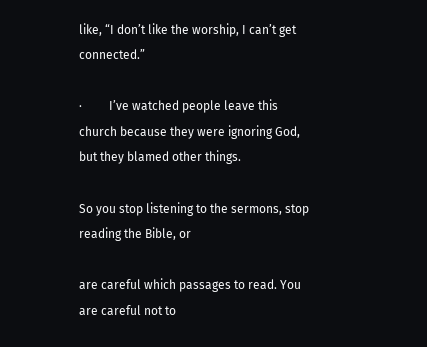like, “I don’t like the worship, I can’t get connected.”

·         I’ve watched people leave this church because they were ignoring God, but they blamed other things.

So you stop listening to the sermons, stop reading the Bible, or

are careful which passages to read. You are careful not to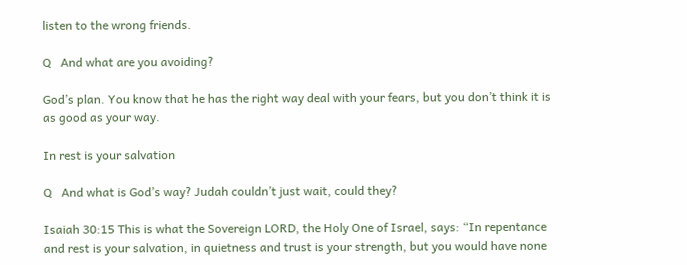listen to the wrong friends.

Q   And what are you avoiding?

God’s plan. You know that he has the right way deal with your fears, but you don’t think it is as good as your way.

In rest is your salvation

Q   And what is God’s way? Judah couldn’t just wait, could they?

Isaiah 30:15 This is what the Sovereign LORD, the Holy One of Israel, says: “In repentance and rest is your salvation, in quietness and trust is your strength, but you would have none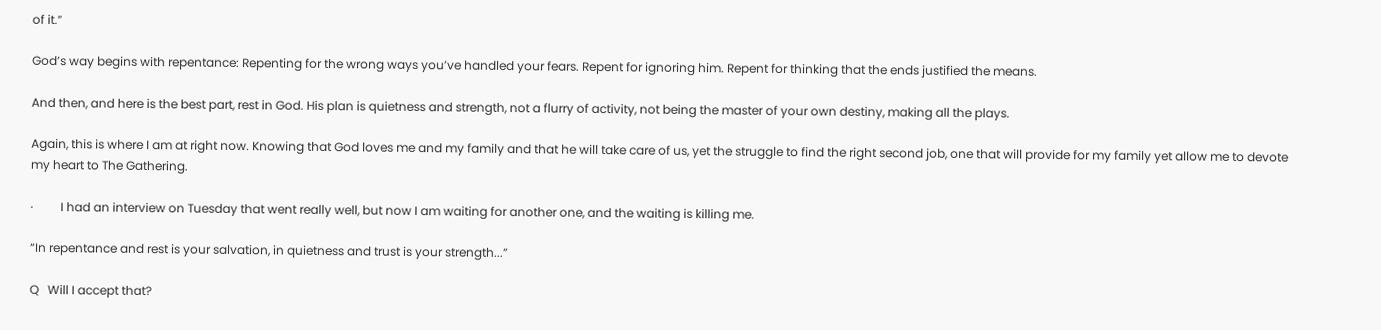of it.”

God’s way begins with repentance: Repenting for the wrong ways you’ve handled your fears. Repent for ignoring him. Repent for thinking that the ends justified the means.

And then, and here is the best part, rest in God. His plan is quietness and strength, not a flurry of activity, not being the master of your own destiny, making all the plays.

Again, this is where I am at right now. Knowing that God loves me and my family and that he will take care of us, yet the struggle to find the right second job, one that will provide for my family yet allow me to devote my heart to The Gathering.

·         I had an interview on Tuesday that went really well, but now I am waiting for another one, and the waiting is killing me.

“In repentance and rest is your salvation, in quietness and trust is your strength...”

Q   Will I accept that?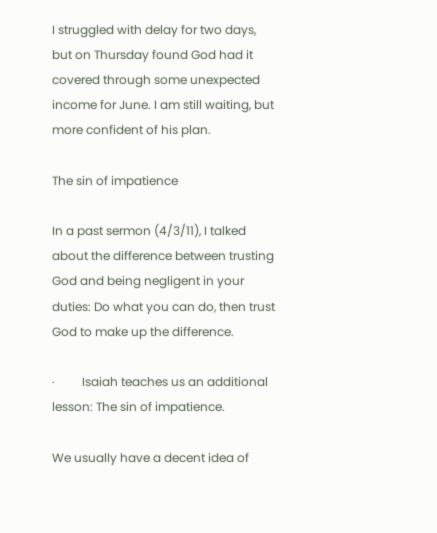I struggled with delay for two days, but on Thursday found God had it covered through some unexpected income for June. I am still waiting, but more confident of his plan.

The sin of impatience

In a past sermon (4/3/11), I talked about the difference between trusting God and being negligent in your duties: Do what you can do, then trust God to make up the difference.

·         Isaiah teaches us an additional lesson: The sin of impatience.

We usually have a decent idea of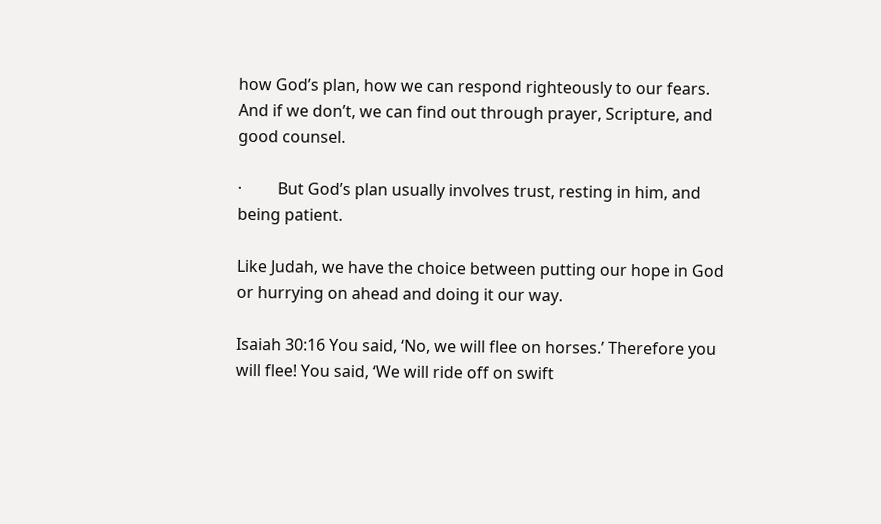how God’s plan, how we can respond righteously to our fears. And if we don’t, we can find out through prayer, Scripture, and good counsel.

·         But God’s plan usually involves trust, resting in him, and being patient.

Like Judah, we have the choice between putting our hope in God or hurrying on ahead and doing it our way.

Isaiah 30:16 You said, ‘No, we will flee on horses.’ Therefore you will flee! You said, ‘We will ride off on swift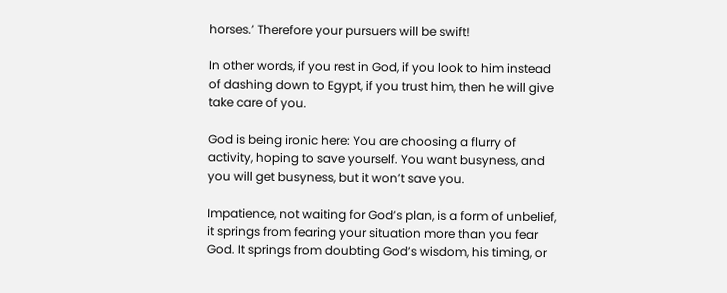horses.’ Therefore your pursuers will be swift!

In other words, if you rest in God, if you look to him instead of dashing down to Egypt, if you trust him, then he will give take care of you.

God is being ironic here: You are choosing a flurry of activity, hoping to save yourself. You want busyness, and you will get busyness, but it won’t save you.

Impatience, not waiting for God’s plan, is a form of unbelief, it springs from fearing your situation more than you fear God. It springs from doubting God’s wisdom, his timing, or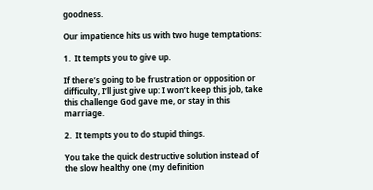goodness.

Our impatience hits us with two huge temptations:

1.  It tempts you to give up.

If there’s going to be frustration or opposition or difficulty, I’ll just give up: I won’t keep this job, take this challenge God gave me, or stay in this marriage.

2.  It tempts you to do stupid things.

You take the quick destructive solution instead of the slow healthy one (my definition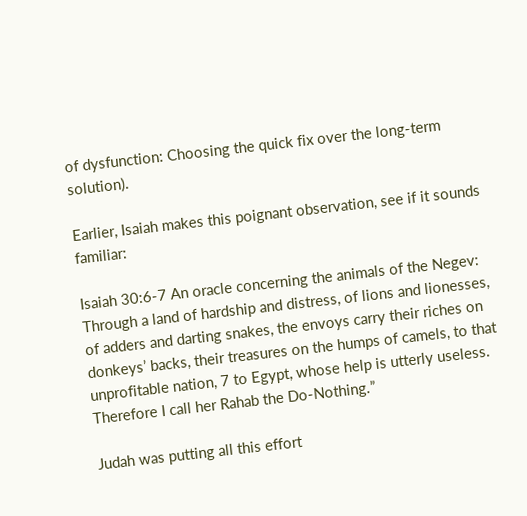of dysfunction: Choosing the quick fix over the long-term solution).

Earlier, Isaiah makes this poignant observation, see if it sounds familiar:

Isaiah 30:6-7 An oracle concerning the animals of the Negev: Through a land of hardship and distress, of lions and lionesses, of adders and darting snakes, the envoys carry their riches on donkeys’ backs, their treasures on the humps of camels, to that unprofitable nation, 7 to Egypt, whose help is utterly useless. Therefore I call her Rahab the Do-Nothing.”

Judah was putting all this effort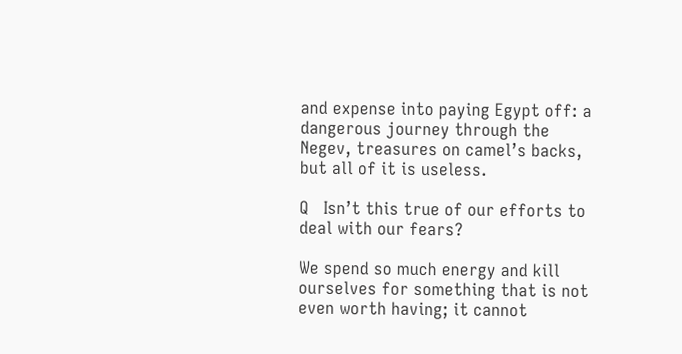and expense into paying Egypt off: a dangerous journey through the Negev, treasures on camel’s backs, but all of it is useless.

Q   Isn’t this true of our efforts to deal with our fears?

We spend so much energy and kill ourselves for something that is not even worth having; it cannot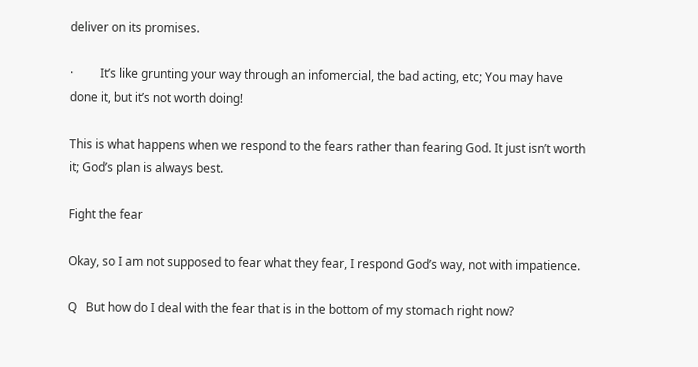deliver on its promises.

·         It’s like grunting your way through an infomercial, the bad acting, etc; You may have done it, but it’s not worth doing!

This is what happens when we respond to the fears rather than fearing God. It just isn’t worth it; God’s plan is always best.

Fight the fear

Okay, so I am not supposed to fear what they fear, I respond God’s way, not with impatience.

Q   But how do I deal with the fear that is in the bottom of my stomach right now?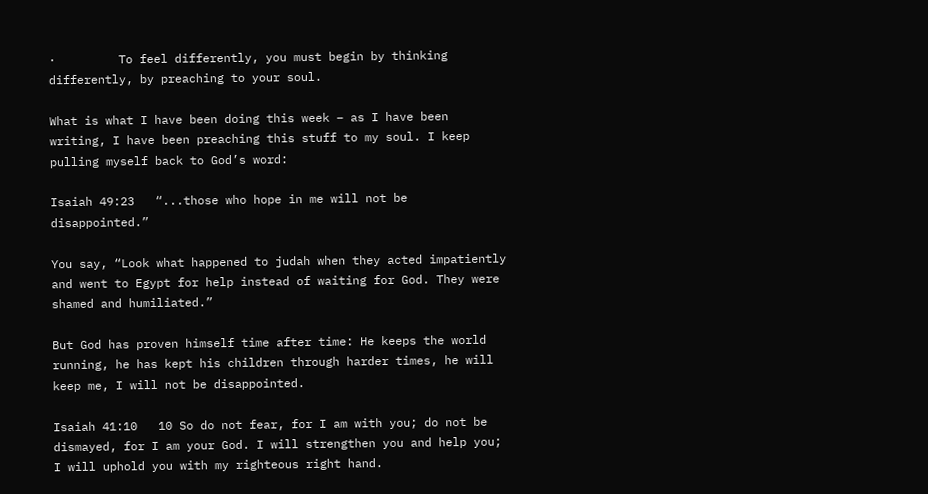·         To feel differently, you must begin by thinking differently, by preaching to your soul.

What is what I have been doing this week – as I have been writing, I have been preaching this stuff to my soul. I keep pulling myself back to God’s word:

Isaiah 49:23   “...those who hope in me will not be disappointed.”

You say, “Look what happened to judah when they acted impatiently and went to Egypt for help instead of waiting for God. They were shamed and humiliated.”

But God has proven himself time after time: He keeps the world running, he has kept his children through harder times, he will keep me, I will not be disappointed.

Isaiah 41:10   10 So do not fear, for I am with you; do not be dismayed, for I am your God. I will strengthen you and help you; I will uphold you with my righteous right hand.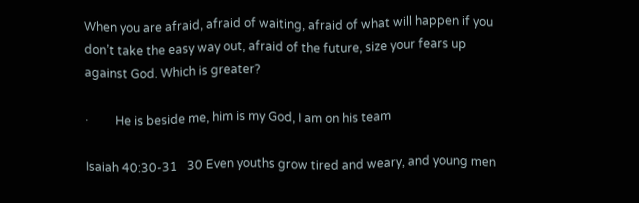When you are afraid, afraid of waiting, afraid of what will happen if you don’t take the easy way out, afraid of the future, size your fears up against God. Which is greater?

·         He is beside me, him is my God, I am on his team

Isaiah 40:30-31   30 Even youths grow tired and weary, and young men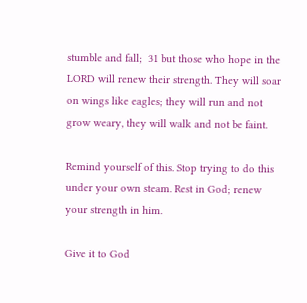stumble and fall;  31 but those who hope in the LORD will renew their strength. They will soar on wings like eagles; they will run and not grow weary, they will walk and not be faint.

Remind yourself of this. Stop trying to do this under your own steam. Rest in God; renew your strength in him.

Give it to God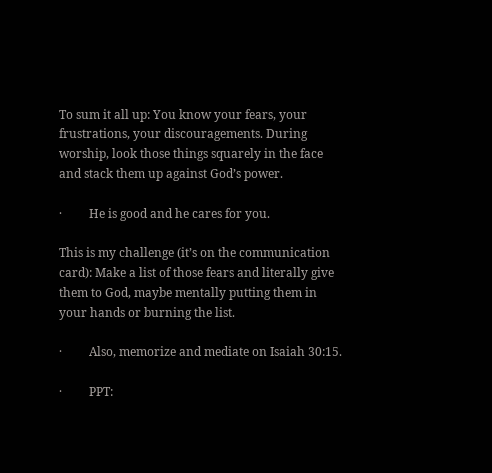To sum it all up: You know your fears, your frustrations, your discouragements. During worship, look those things squarely in the face and stack them up against God’s power.

·         He is good and he cares for you.

This is my challenge (it’s on the communication card): Make a list of those fears and literally give them to God, maybe mentally putting them in your hands or burning the list.

·         Also, memorize and mediate on Isaiah 30:15.

·         PPT: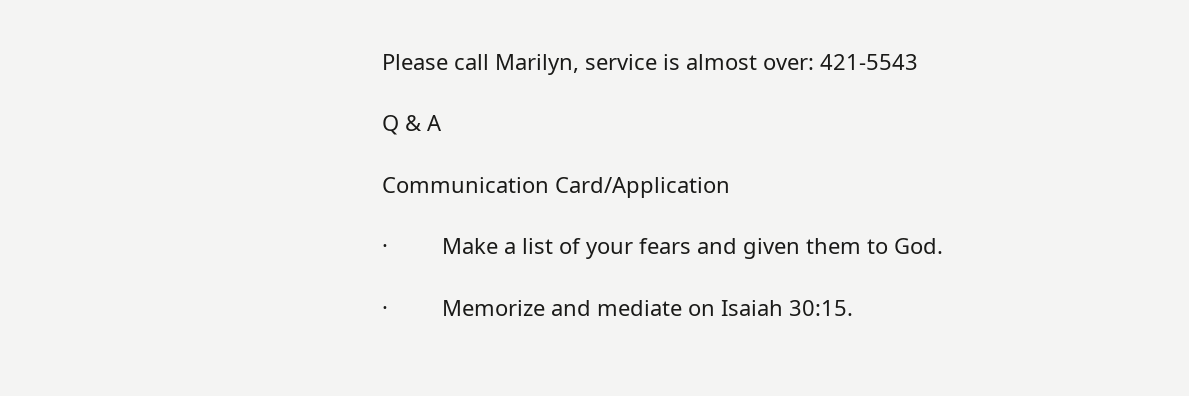Please call Marilyn, service is almost over: 421-5543

Q & A

Communication Card/Application

·         Make a list of your fears and given them to God.

·         Memorize and mediate on Isaiah 30:15.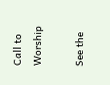Call to Worship

See the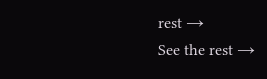rest →
See the rest →